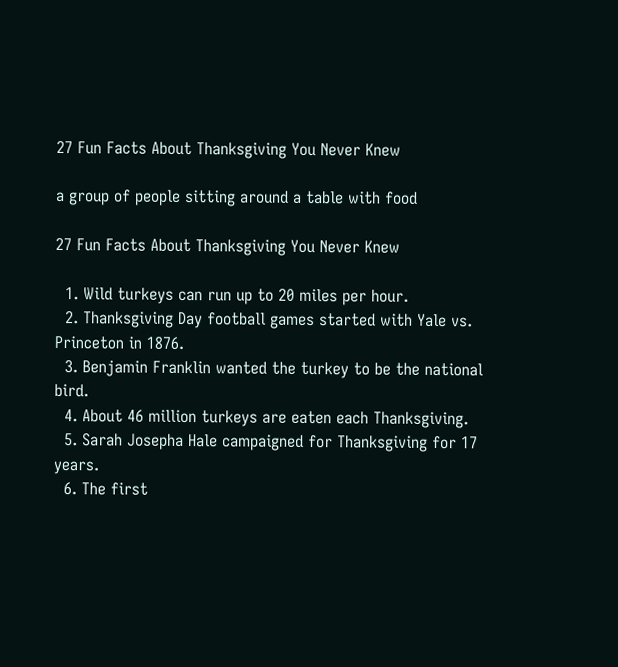27 Fun Facts About Thanksgiving You Never Knew

a group of people sitting around a table with food

27 Fun Facts About Thanksgiving You Never Knew

  1. Wild turkeys can run up to 20 miles per hour.
  2. Thanksgiving Day football games started with Yale vs. Princeton in 1876.
  3. Benjamin Franklin wanted the turkey to be the national bird.
  4. About 46 million turkeys are eaten each Thanksgiving.
  5. Sarah Josepha Hale campaigned for Thanksgiving for 17 years.
  6. The first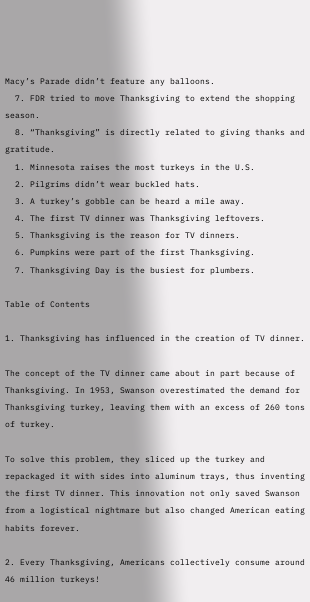Macy’s Parade didn’t feature any balloons.
  7. FDR tried to move Thanksgiving to extend the shopping season.
  8. “Thanksgiving” is directly related to giving thanks and gratitude.
  1. Minnesota raises the most turkeys in the U.S.
  2. Pilgrims didn’t wear buckled hats.
  3. A turkey’s gobble can be heard a mile away.
  4. The first TV dinner was Thanksgiving leftovers.
  5. Thanksgiving is the reason for TV dinners.
  6. Pumpkins were part of the first Thanksgiving.
  7. Thanksgiving Day is the busiest for plumbers.

Table of Contents

1. Thanksgiving has influenced in the creation of TV dinner.

The concept of the TV dinner came about in part because of Thanksgiving. In 1953, Swanson overestimated the demand for Thanksgiving turkey, leaving them with an excess of 260 tons of turkey.

To solve this problem, they sliced up the turkey and repackaged it with sides into aluminum trays, thus inventing the first TV dinner. This innovation not only saved Swanson from a logistical nightmare but also changed American eating habits forever.

2. Every Thanksgiving, Americans collectively consume around 46 million turkeys!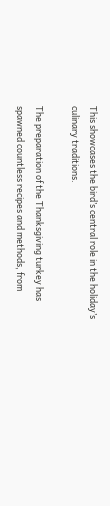This showcases the bird’s central role in the holiday’s culinary traditions.

The preparation of the Thanksgiving turkey has spawned countless recipes and methods, from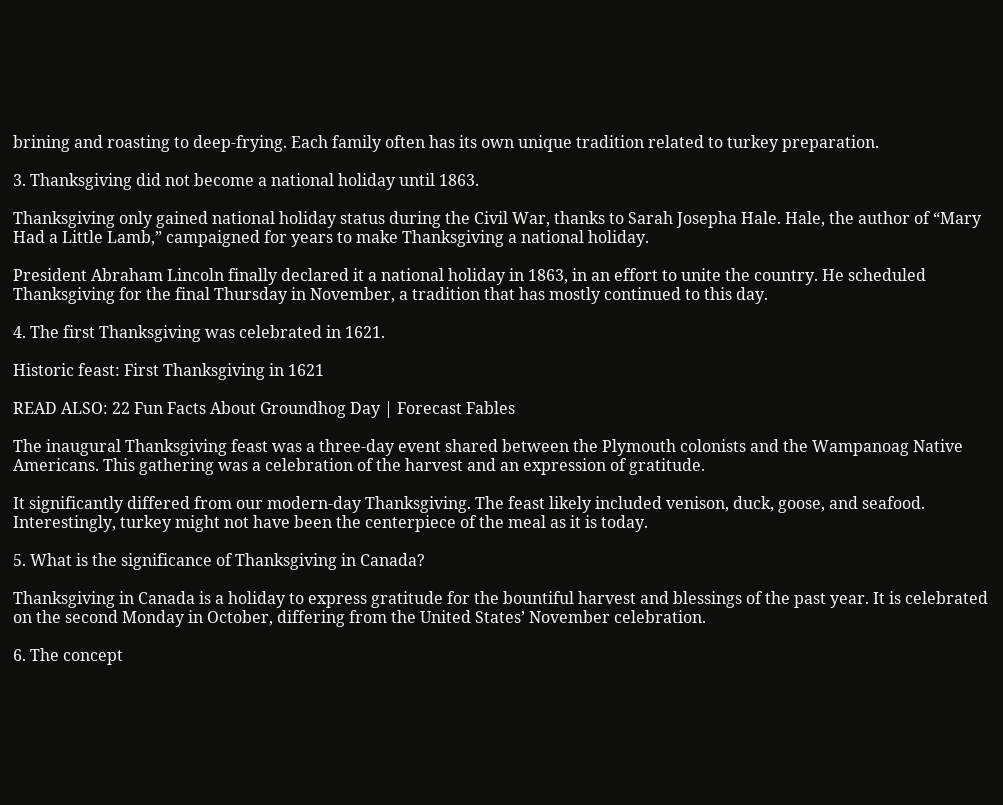brining and roasting to deep-frying. Each family often has its own unique tradition related to turkey preparation.

3. Thanksgiving did not become a national holiday until 1863.

Thanksgiving only gained national holiday status during the Civil War, thanks to Sarah Josepha Hale. Hale, the author of “Mary Had a Little Lamb,” campaigned for years to make Thanksgiving a national holiday.

President Abraham Lincoln finally declared it a national holiday in 1863, in an effort to unite the country. He scheduled Thanksgiving for the final Thursday in November, a tradition that has mostly continued to this day.

4. The first Thanksgiving was celebrated in 1621.

Historic feast: First Thanksgiving in 1621

READ ALSO: 22 Fun Facts About Groundhog Day | Forecast Fables

The inaugural Thanksgiving feast was a three-day event shared between the Plymouth colonists and the Wampanoag Native Americans. This gathering was a celebration of the harvest and an expression of gratitude.

It significantly differed from our modern-day Thanksgiving. The feast likely included venison, duck, goose, and seafood. Interestingly, turkey might not have been the centerpiece of the meal as it is today.

5. What is the significance of Thanksgiving in Canada?

Thanksgiving in Canada is a holiday to express gratitude for the bountiful harvest and blessings of the past year. It is celebrated on the second Monday in October, differing from the United States’ November celebration.

6. The concept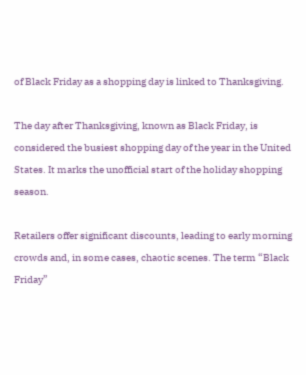of Black Friday as a shopping day is linked to Thanksgiving.

The day after Thanksgiving, known as Black Friday, is considered the busiest shopping day of the year in the United States. It marks the unofficial start of the holiday shopping season.

Retailers offer significant discounts, leading to early morning crowds and, in some cases, chaotic scenes. The term “Black Friday”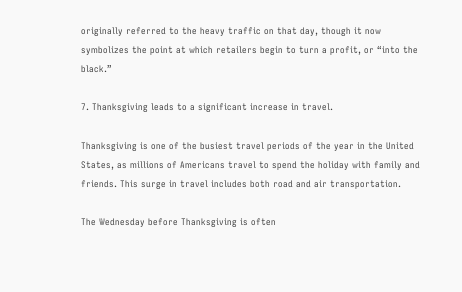originally referred to the heavy traffic on that day, though it now symbolizes the point at which retailers begin to turn a profit, or “into the black.”

7. Thanksgiving leads to a significant increase in travel.

Thanksgiving is one of the busiest travel periods of the year in the United States, as millions of Americans travel to spend the holiday with family and friends. This surge in travel includes both road and air transportation.

The Wednesday before Thanksgiving is often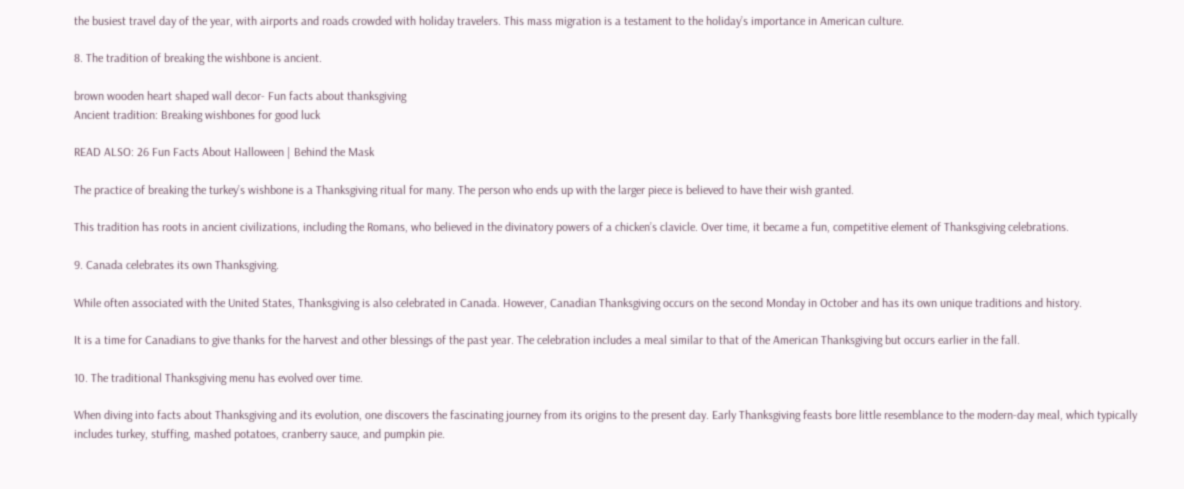the busiest travel day of the year, with airports and roads crowded with holiday travelers. This mass migration is a testament to the holiday’s importance in American culture.

8. The tradition of breaking the wishbone is ancient.

brown wooden heart shaped wall decor- Fun facts about thanksgiving
Ancient tradition: Breaking wishbones for good luck

READ ALSO: 26 Fun Facts About Halloween | Behind the Mask

The practice of breaking the turkey’s wishbone is a Thanksgiving ritual for many. The person who ends up with the larger piece is believed to have their wish granted.

This tradition has roots in ancient civilizations, including the Romans, who believed in the divinatory powers of a chicken’s clavicle. Over time, it became a fun, competitive element of Thanksgiving celebrations.

9. Canada celebrates its own Thanksgiving.

While often associated with the United States, Thanksgiving is also celebrated in Canada. However, Canadian Thanksgiving occurs on the second Monday in October and has its own unique traditions and history.

It is a time for Canadians to give thanks for the harvest and other blessings of the past year. The celebration includes a meal similar to that of the American Thanksgiving but occurs earlier in the fall.

10. The traditional Thanksgiving menu has evolved over time.

When diving into facts about Thanksgiving and its evolution, one discovers the fascinating journey from its origins to the present day. Early Thanksgiving feasts bore little resemblance to the modern-day meal, which typically includes turkey, stuffing, mashed potatoes, cranberry sauce, and pumpkin pie.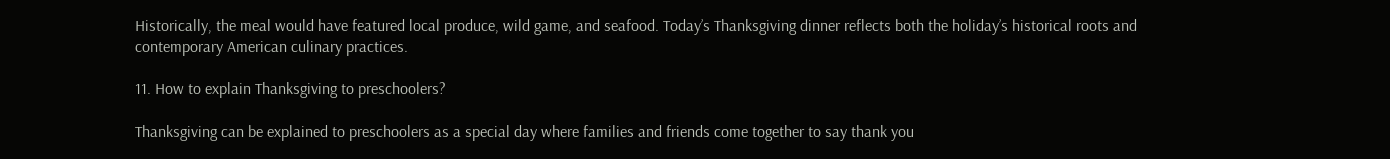Historically, the meal would have featured local produce, wild game, and seafood. Today’s Thanksgiving dinner reflects both the holiday’s historical roots and contemporary American culinary practices.

11. How to explain Thanksgiving to preschoolers?

Thanksgiving can be explained to preschoolers as a special day where families and friends come together to say thank you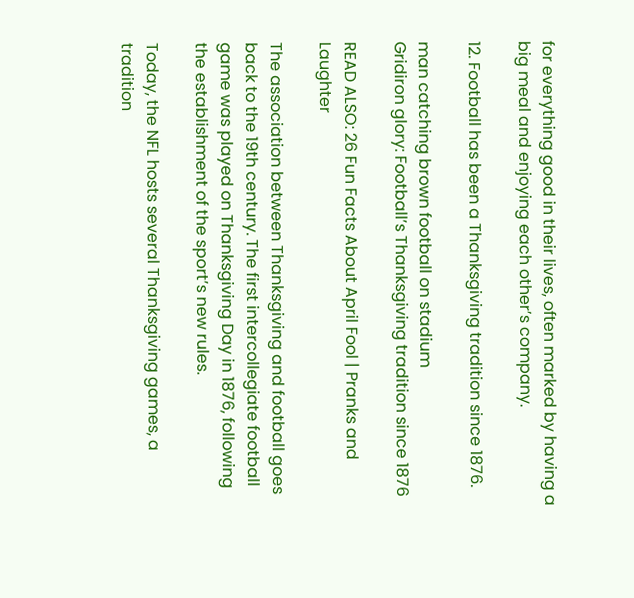for everything good in their lives, often marked by having a big meal and enjoying each other’s company.

12. Football has been a Thanksgiving tradition since 1876.

man catching brown football on stadium
Gridiron glory: Football’s Thanksgiving tradition since 1876

READ ALSO: 26 Fun Facts About April Fool | Pranks and Laughter

The association between Thanksgiving and football goes back to the 19th century. The first intercollegiate football game was played on Thanksgiving Day in 1876, following the establishment of the sport’s new rules.

Today, the NFL hosts several Thanksgiving games, a tradition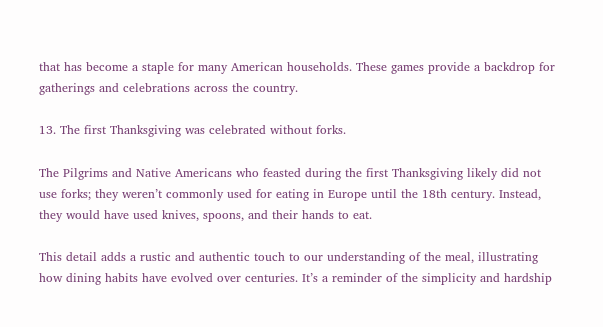that has become a staple for many American households. These games provide a backdrop for gatherings and celebrations across the country.

13. The first Thanksgiving was celebrated without forks.

The Pilgrims and Native Americans who feasted during the first Thanksgiving likely did not use forks; they weren’t commonly used for eating in Europe until the 18th century. Instead, they would have used knives, spoons, and their hands to eat.

This detail adds a rustic and authentic touch to our understanding of the meal, illustrating how dining habits have evolved over centuries. It’s a reminder of the simplicity and hardship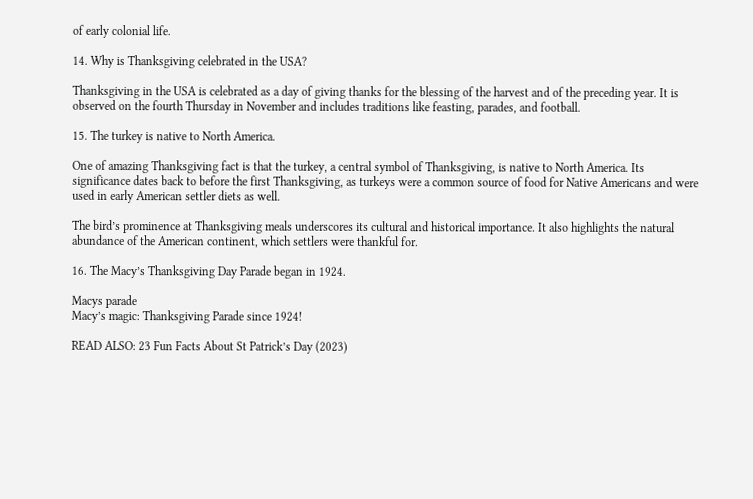of early colonial life.

14. Why is Thanksgiving celebrated in the USA?

Thanksgiving in the USA is celebrated as a day of giving thanks for the blessing of the harvest and of the preceding year. It is observed on the fourth Thursday in November and includes traditions like feasting, parades, and football.

15. The turkey is native to North America.

One of amazing Thanksgiving fact is that the turkey, a central symbol of Thanksgiving, is native to North America. Its significance dates back to before the first Thanksgiving, as turkeys were a common source of food for Native Americans and were used in early American settler diets as well.

The bird’s prominence at Thanksgiving meals underscores its cultural and historical importance. It also highlights the natural abundance of the American continent, which settlers were thankful for.

16. The Macy’s Thanksgiving Day Parade began in 1924.

Macys parade
Macy’s magic: Thanksgiving Parade since 1924!

READ ALSO: 23 Fun Facts About St Patrick’s Day (2023)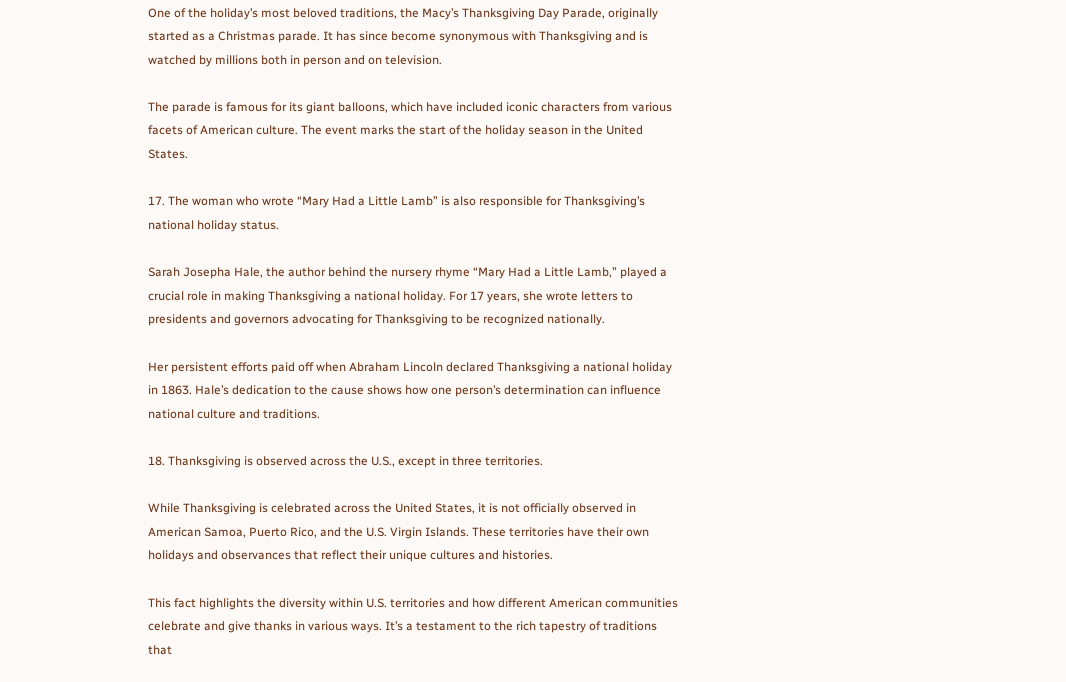One of the holiday’s most beloved traditions, the Macy’s Thanksgiving Day Parade, originally started as a Christmas parade. It has since become synonymous with Thanksgiving and is watched by millions both in person and on television.

The parade is famous for its giant balloons, which have included iconic characters from various facets of American culture. The event marks the start of the holiday season in the United States.

17. The woman who wrote “Mary Had a Little Lamb” is also responsible for Thanksgiving’s national holiday status.

Sarah Josepha Hale, the author behind the nursery rhyme “Mary Had a Little Lamb,” played a crucial role in making Thanksgiving a national holiday. For 17 years, she wrote letters to presidents and governors advocating for Thanksgiving to be recognized nationally.

Her persistent efforts paid off when Abraham Lincoln declared Thanksgiving a national holiday in 1863. Hale’s dedication to the cause shows how one person’s determination can influence national culture and traditions.

18. Thanksgiving is observed across the U.S., except in three territories.

While Thanksgiving is celebrated across the United States, it is not officially observed in American Samoa, Puerto Rico, and the U.S. Virgin Islands. These territories have their own holidays and observances that reflect their unique cultures and histories.

This fact highlights the diversity within U.S. territories and how different American communities celebrate and give thanks in various ways. It’s a testament to the rich tapestry of traditions that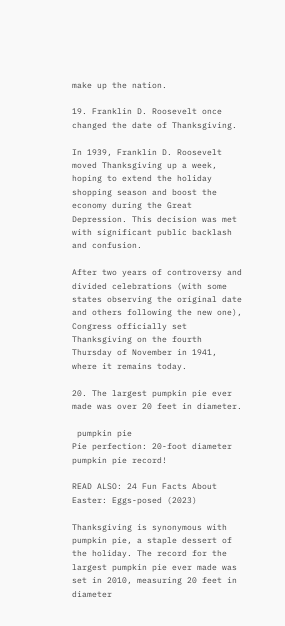make up the nation.

19. Franklin D. Roosevelt once changed the date of Thanksgiving.

In 1939, Franklin D. Roosevelt moved Thanksgiving up a week, hoping to extend the holiday shopping season and boost the economy during the Great Depression. This decision was met with significant public backlash and confusion.

After two years of controversy and divided celebrations (with some states observing the original date and others following the new one), Congress officially set Thanksgiving on the fourth Thursday of November in 1941, where it remains today.

20. The largest pumpkin pie ever made was over 20 feet in diameter.

 pumpkin pie
Pie perfection: 20-foot diameter pumpkin pie record!

READ ALSO: 24 Fun Facts About Easter: Eggs-posed (2023)

Thanksgiving is synonymous with pumpkin pie, a staple dessert of the holiday. The record for the largest pumpkin pie ever made was set in 2010, measuring 20 feet in diameter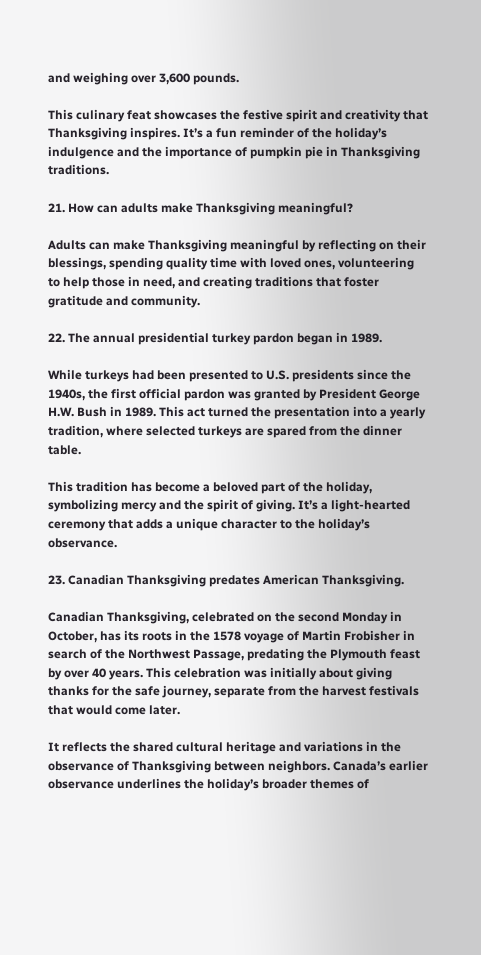and weighing over 3,600 pounds.

This culinary feat showcases the festive spirit and creativity that Thanksgiving inspires. It’s a fun reminder of the holiday’s indulgence and the importance of pumpkin pie in Thanksgiving traditions.

21. How can adults make Thanksgiving meaningful?

Adults can make Thanksgiving meaningful by reflecting on their blessings, spending quality time with loved ones, volunteering to help those in need, and creating traditions that foster gratitude and community.

22. The annual presidential turkey pardon began in 1989.

While turkeys had been presented to U.S. presidents since the 1940s, the first official pardon was granted by President George H.W. Bush in 1989. This act turned the presentation into a yearly tradition, where selected turkeys are spared from the dinner table.

This tradition has become a beloved part of the holiday, symbolizing mercy and the spirit of giving. It’s a light-hearted ceremony that adds a unique character to the holiday’s observance.

23. Canadian Thanksgiving predates American Thanksgiving.

Canadian Thanksgiving, celebrated on the second Monday in October, has its roots in the 1578 voyage of Martin Frobisher in search of the Northwest Passage, predating the Plymouth feast by over 40 years. This celebration was initially about giving thanks for the safe journey, separate from the harvest festivals that would come later.

It reflects the shared cultural heritage and variations in the observance of Thanksgiving between neighbors. Canada’s earlier observance underlines the holiday’s broader themes of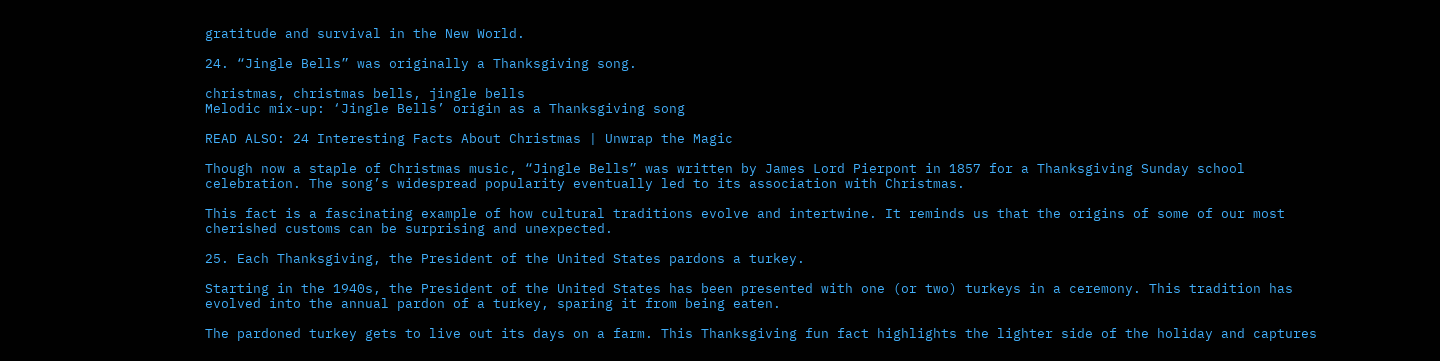gratitude and survival in the New World.

24. “Jingle Bells” was originally a Thanksgiving song.

christmas, christmas bells, jingle bells
Melodic mix-up: ‘Jingle Bells’ origin as a Thanksgiving song

READ ALSO: 24 Interesting Facts About Christmas | Unwrap the Magic

Though now a staple of Christmas music, “Jingle Bells” was written by James Lord Pierpont in 1857 for a Thanksgiving Sunday school celebration. The song’s widespread popularity eventually led to its association with Christmas.

This fact is a fascinating example of how cultural traditions evolve and intertwine. It reminds us that the origins of some of our most cherished customs can be surprising and unexpected.

25. Each Thanksgiving, the President of the United States pardons a turkey.

Starting in the 1940s, the President of the United States has been presented with one (or two) turkeys in a ceremony. This tradition has evolved into the annual pardon of a turkey, sparing it from being eaten.

The pardoned turkey gets to live out its days on a farm. This Thanksgiving fun fact highlights the lighter side of the holiday and captures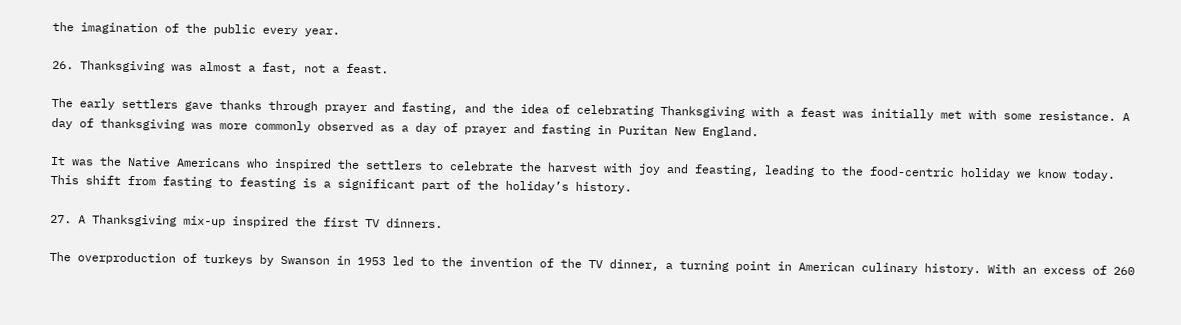the imagination of the public every year.

26. Thanksgiving was almost a fast, not a feast.

The early settlers gave thanks through prayer and fasting, and the idea of celebrating Thanksgiving with a feast was initially met with some resistance. A day of thanksgiving was more commonly observed as a day of prayer and fasting in Puritan New England.

It was the Native Americans who inspired the settlers to celebrate the harvest with joy and feasting, leading to the food-centric holiday we know today. This shift from fasting to feasting is a significant part of the holiday’s history.

27. A Thanksgiving mix-up inspired the first TV dinners.

The overproduction of turkeys by Swanson in 1953 led to the invention of the TV dinner, a turning point in American culinary history. With an excess of 260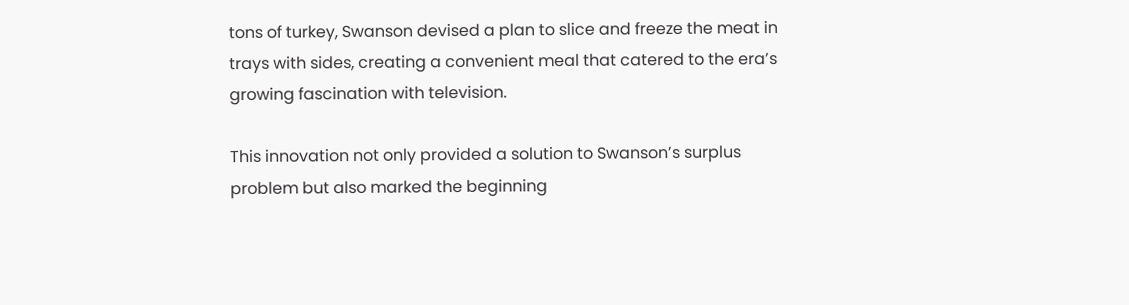tons of turkey, Swanson devised a plan to slice and freeze the meat in trays with sides, creating a convenient meal that catered to the era’s growing fascination with television.

This innovation not only provided a solution to Swanson’s surplus problem but also marked the beginning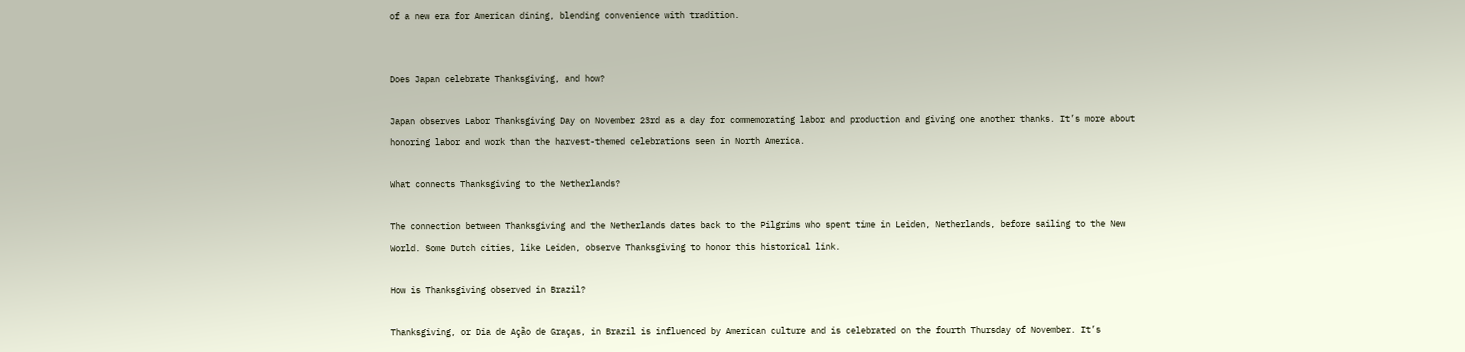of a new era for American dining, blending convenience with tradition.


Does Japan celebrate Thanksgiving, and how?

Japan observes Labor Thanksgiving Day on November 23rd as a day for commemorating labor and production and giving one another thanks. It’s more about honoring labor and work than the harvest-themed celebrations seen in North America.

What connects Thanksgiving to the Netherlands?

The connection between Thanksgiving and the Netherlands dates back to the Pilgrims who spent time in Leiden, Netherlands, before sailing to the New World. Some Dutch cities, like Leiden, observe Thanksgiving to honor this historical link.

How is Thanksgiving observed in Brazil?

Thanksgiving, or Dia de Ação de Graças, in Brazil is influenced by American culture and is celebrated on the fourth Thursday of November. It’s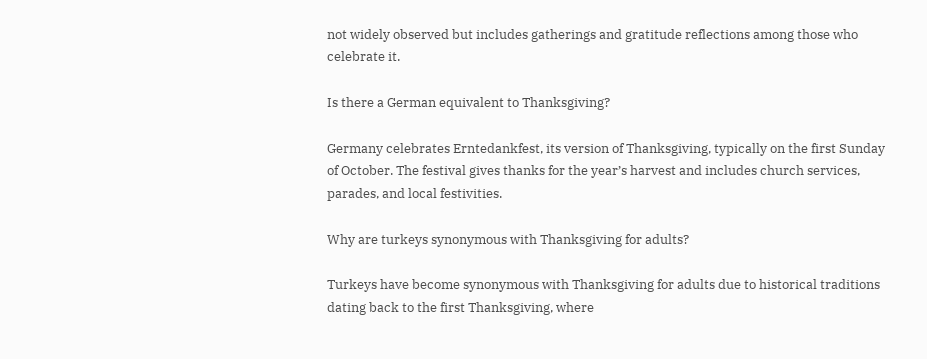not widely observed but includes gatherings and gratitude reflections among those who celebrate it.

Is there a German equivalent to Thanksgiving?

Germany celebrates Erntedankfest, its version of Thanksgiving, typically on the first Sunday of October. The festival gives thanks for the year’s harvest and includes church services, parades, and local festivities.

Why are turkeys synonymous with Thanksgiving for adults?

Turkeys have become synonymous with Thanksgiving for adults due to historical traditions dating back to the first Thanksgiving, where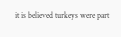it is believed turkeys were part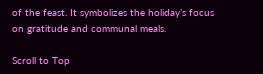of the feast. It symbolizes the holiday’s focus on gratitude and communal meals.

Scroll to Top